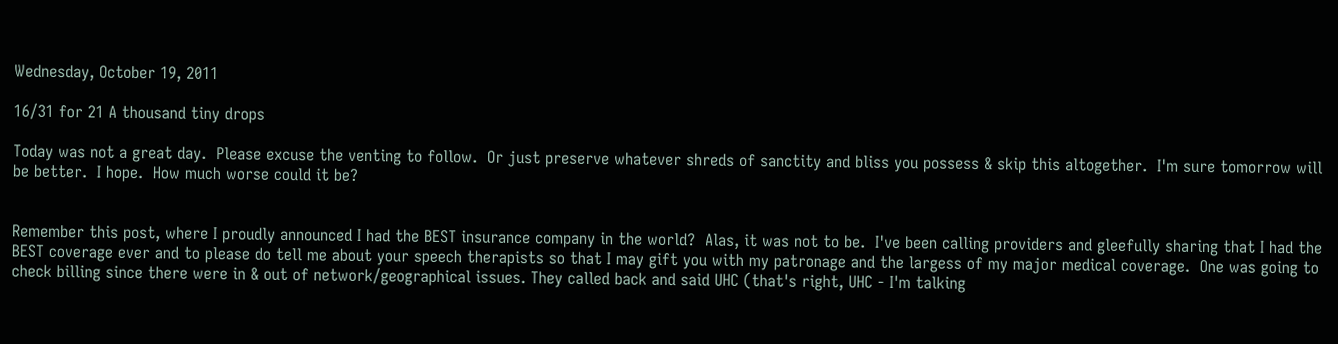Wednesday, October 19, 2011

16/31 for 21 A thousand tiny drops

Today was not a great day.  Please excuse the venting to follow.  Or just preserve whatever shreds of sanctity and bliss you possess & skip this altogether.  I'm sure tomorrow will be better.  I hope.  How much worse could it be?


Remember this post, where I proudly announced I had the BEST insurance company in the world?  Alas, it was not to be.  I've been calling providers and gleefully sharing that I had the BEST coverage ever and to please do tell me about your speech therapists so that I may gift you with my patronage and the largess of my major medical coverage.  One was going to check billing since there were in & out of network/geographical issues. They called back and said UHC (that's right, UHC - I'm talking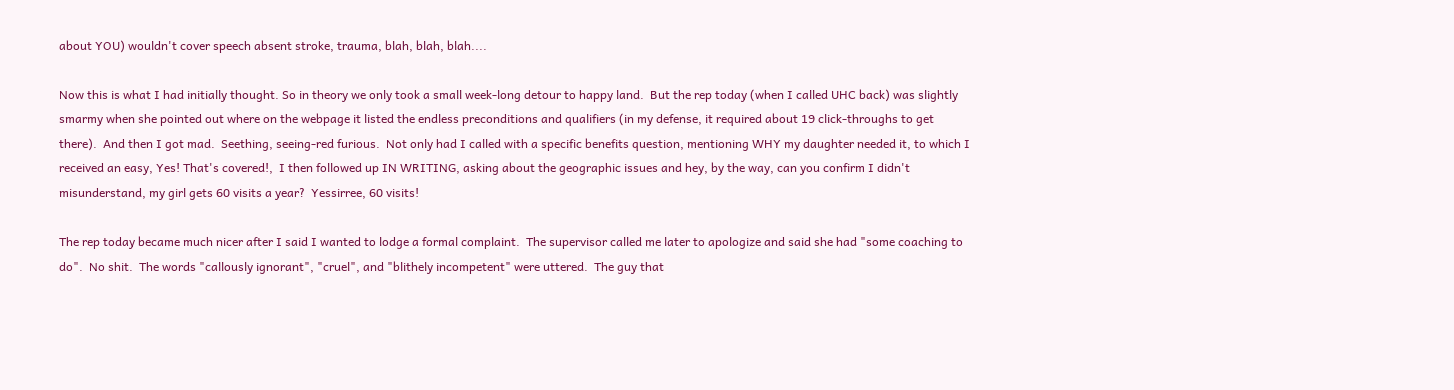about YOU) wouldn't cover speech absent stroke, trauma, blah, blah, blah....

Now this is what I had initially thought. So in theory we only took a small week-long detour to happy land.  But the rep today (when I called UHC back) was slightly smarmy when she pointed out where on the webpage it listed the endless preconditions and qualifiers (in my defense, it required about 19 click-throughs to get there).  And then I got mad.  Seething, seeing-red furious.  Not only had I called with a specific benefits question, mentioning WHY my daughter needed it, to which I received an easy, Yes! That's covered!,  I then followed up IN WRITING, asking about the geographic issues and hey, by the way, can you confirm I didn't misunderstand, my girl gets 60 visits a year?  Yessirree, 60 visits!

The rep today became much nicer after I said I wanted to lodge a formal complaint.  The supervisor called me later to apologize and said she had "some coaching to do".  No shit.  The words "callously ignorant", "cruel", and "blithely incompetent" were uttered.  The guy that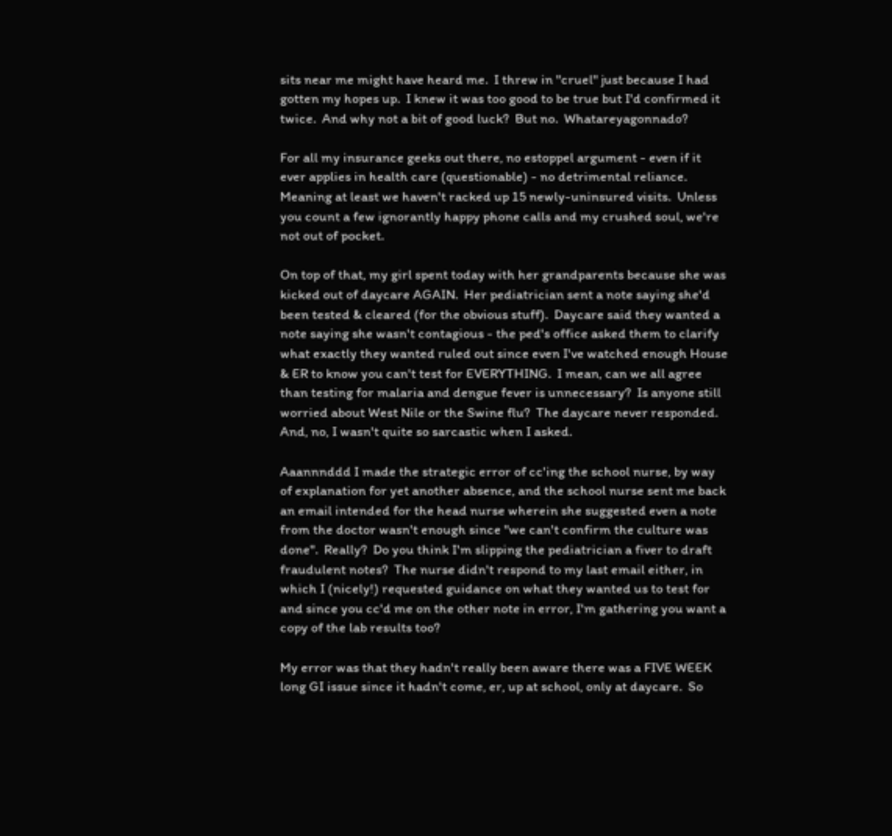sits near me might have heard me.  I threw in "cruel" just because I had gotten my hopes up.  I knew it was too good to be true but I'd confirmed it twice.  And why not a bit of good luck?  But no.  Whatareyagonnado?

For all my insurance geeks out there, no estoppel argument - even if it ever applies in health care (questionable) - no detrimental reliance.  Meaning at least we haven't racked up 15 newly-uninsured visits.  Unless you count a few ignorantly happy phone calls and my crushed soul, we're not out of pocket.

On top of that, my girl spent today with her grandparents because she was kicked out of daycare AGAIN.  Her pediatrician sent a note saying she'd been tested & cleared (for the obvious stuff).  Daycare said they wanted a note saying she wasn't contagious - the ped's office asked them to clarify what exactly they wanted ruled out since even I've watched enough House & ER to know you can't test for EVERYTHING.  I mean, can we all agree than testing for malaria and dengue fever is unnecessary?  Is anyone still worried about West Nile or the Swine flu?  The daycare never responded.  And, no, I wasn't quite so sarcastic when I asked.

Aaannnddd I made the strategic error of cc'ing the school nurse, by way of explanation for yet another absence, and the school nurse sent me back an email intended for the head nurse wherein she suggested even a note from the doctor wasn't enough since "we can't confirm the culture was done".  Really?  Do you think I'm slipping the pediatrician a fiver to draft fraudulent notes?  The nurse didn't respond to my last email either, in which I (nicely!) requested guidance on what they wanted us to test for and since you cc'd me on the other note in error, I'm gathering you want a copy of the lab results too?

My error was that they hadn't really been aware there was a FIVE WEEK long GI issue since it hadn't come, er, up at school, only at daycare.  So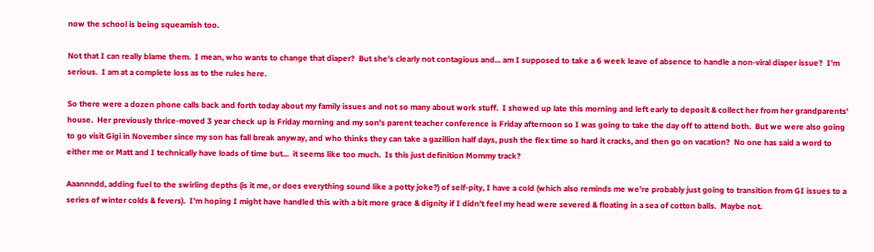now the school is being squeamish too.

Not that I can really blame them.  I mean, who wants to change that diaper?  But she's clearly not contagious and... am I supposed to take a 6 week leave of absence to handle a non-viral diaper issue?  I'm serious.  I am at a complete loss as to the rules here.

So there were a dozen phone calls back and forth today about my family issues and not so many about work stuff.  I showed up late this morning and left early to deposit & collect her from her grandparents' house.  Her previously thrice-moved 3 year check up is Friday morning and my son's parent teacher conference is Friday afternoon so I was going to take the day off to attend both.  But we were also going to go visit Gigi in November since my son has fall break anyway, and who thinks they can take a gazillion half days, push the flex time so hard it cracks, and then go on vacation?  No one has said a word to either me or Matt and I technically have loads of time but...  it seems like too much.  Is this just definition Mommy track?

Aaannndd, adding fuel to the swirling depths (is it me, or does everything sound like a potty joke?) of self-pity, I have a cold (which also reminds me we're probably just going to transition from GI issues to a series of winter colds & fevers).  I'm hoping I might have handled this with a bit more grace & dignity if I didn't feel my head were severed & floating in a sea of cotton balls.  Maybe not.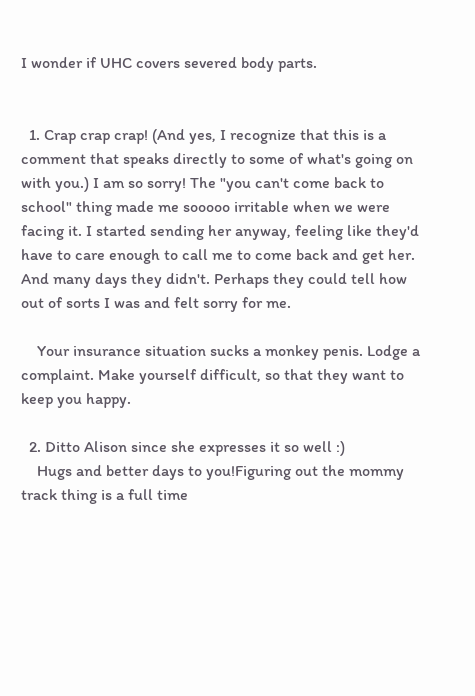I wonder if UHC covers severed body parts.


  1. Crap crap crap! (And yes, I recognize that this is a comment that speaks directly to some of what's going on with you.) I am so sorry! The "you can't come back to school" thing made me sooooo irritable when we were facing it. I started sending her anyway, feeling like they'd have to care enough to call me to come back and get her. And many days they didn't. Perhaps they could tell how out of sorts I was and felt sorry for me.

    Your insurance situation sucks a monkey penis. Lodge a complaint. Make yourself difficult, so that they want to keep you happy.

  2. Ditto Alison since she expresses it so well :)
    Hugs and better days to you!Figuring out the mommy track thing is a full time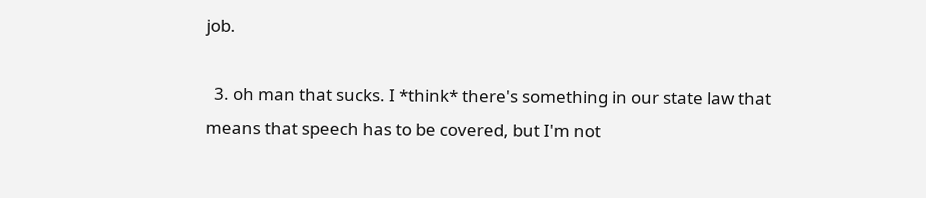job.

  3. oh man that sucks. I *think* there's something in our state law that means that speech has to be covered, but I'm not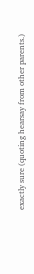exactly sure (quoting hearsay from other parents.)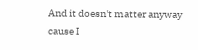And it doesn't matter anyway cause I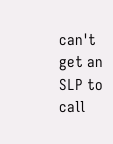can't get an SLP to call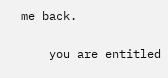me back.

    you are entitled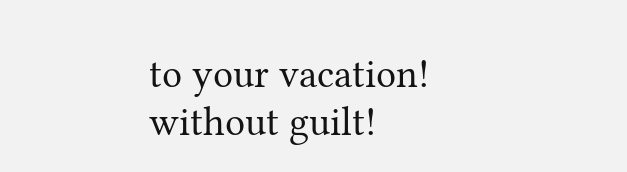to your vacation! without guilt!